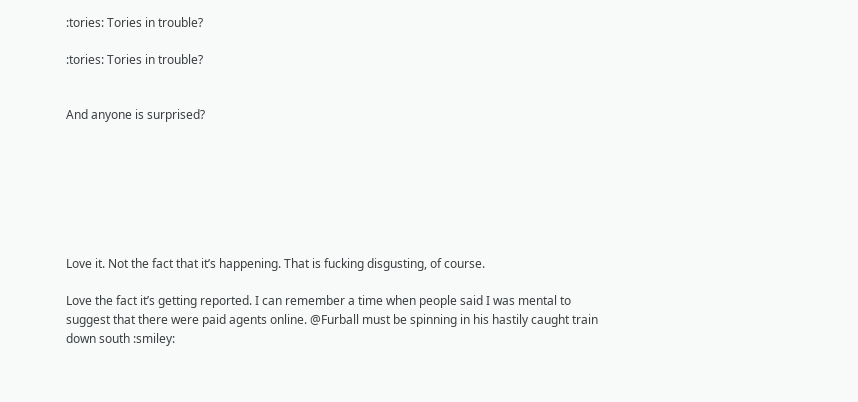:tories: Tories in trouble?

:tories: Tories in trouble?


And anyone is surprised?







Love it. Not the fact that it’s happening. That is fucking disgusting, of course.

Love the fact it’s getting reported. I can remember a time when people said I was mental to suggest that there were paid agents online. @Furball must be spinning in his hastily caught train down south :smiley: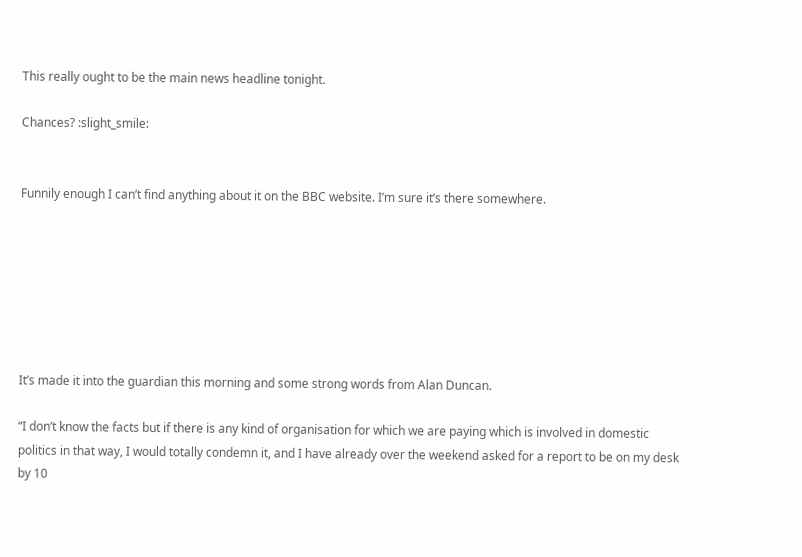This really ought to be the main news headline tonight.

Chances? :slight_smile:


Funnily enough I can’t find anything about it on the BBC website. I’m sure it’s there somewhere.







It’s made it into the guardian this morning and some strong words from Alan Duncan.

“I don’t know the facts but if there is any kind of organisation for which we are paying which is involved in domestic politics in that way, I would totally condemn it, and I have already over the weekend asked for a report to be on my desk by 10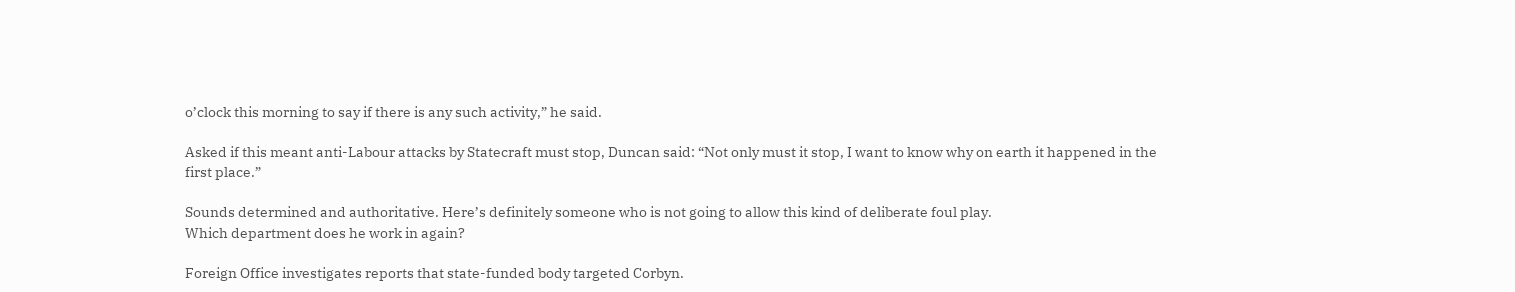o’clock this morning to say if there is any such activity,” he said.

Asked if this meant anti-Labour attacks by Statecraft must stop, Duncan said: “Not only must it stop, I want to know why on earth it happened in the first place.”

Sounds determined and authoritative. Here’s definitely someone who is not going to allow this kind of deliberate foul play.
Which department does he work in again?

Foreign Office investigates reports that state-funded body targeted Corbyn.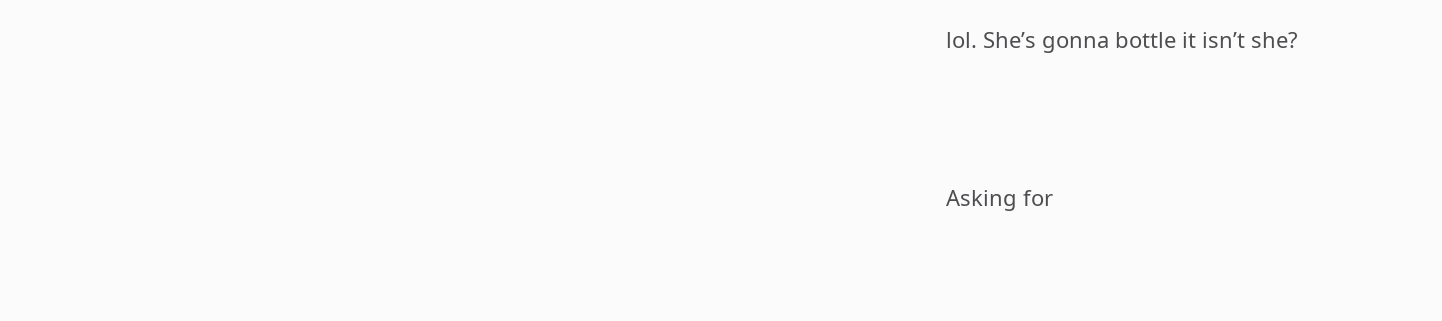lol. She’s gonna bottle it isn’t she?



Asking for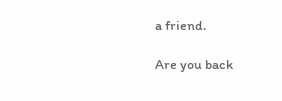a friend.

Are you back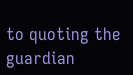to quoting the guardian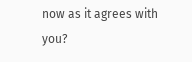now as it agrees with you?